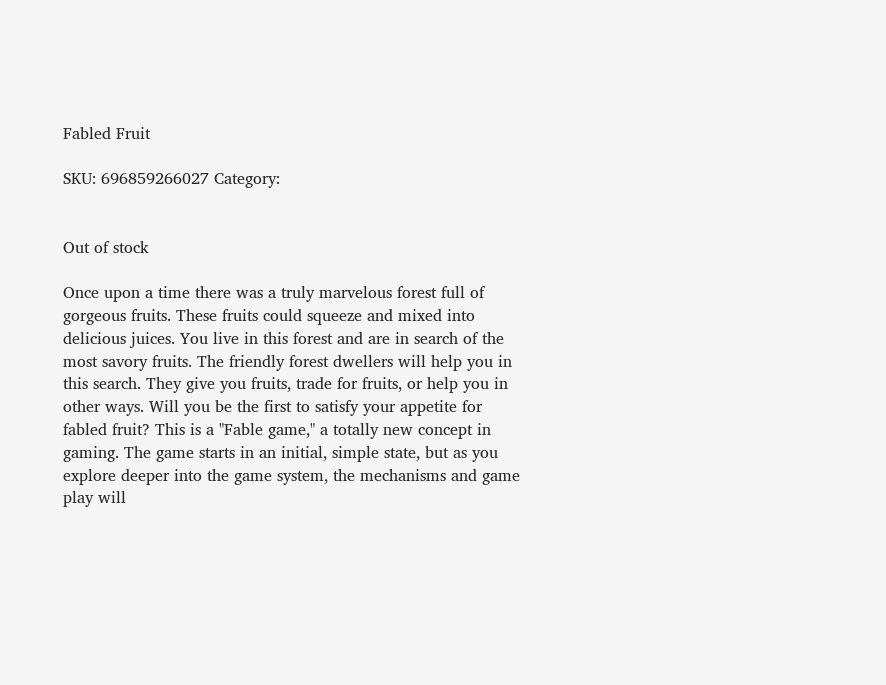Fabled Fruit

SKU: 696859266027 Category:


Out of stock

Once upon a time there was a truly marvelous forest full of gorgeous fruits. These fruits could squeeze and mixed into delicious juices. You live in this forest and are in search of the most savory fruits. The friendly forest dwellers will help you in this search. They give you fruits, trade for fruits, or help you in other ways. Will you be the first to satisfy your appetite for fabled fruit? This is a "Fable game," a totally new concept in gaming. The game starts in an initial, simple state, but as you explore deeper into the game system, the mechanisms and game play will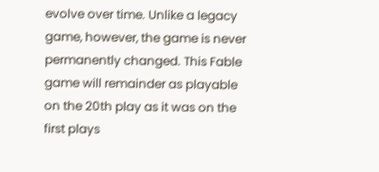evolve over time. Unlike a legacy game, however, the game is never permanently changed. This Fable game will remainder as playable on the 20th play as it was on the first plays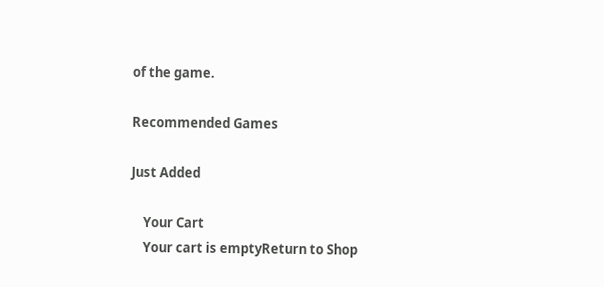of the game.

Recommended Games

Just Added

    Your Cart
    Your cart is emptyReturn to Shop